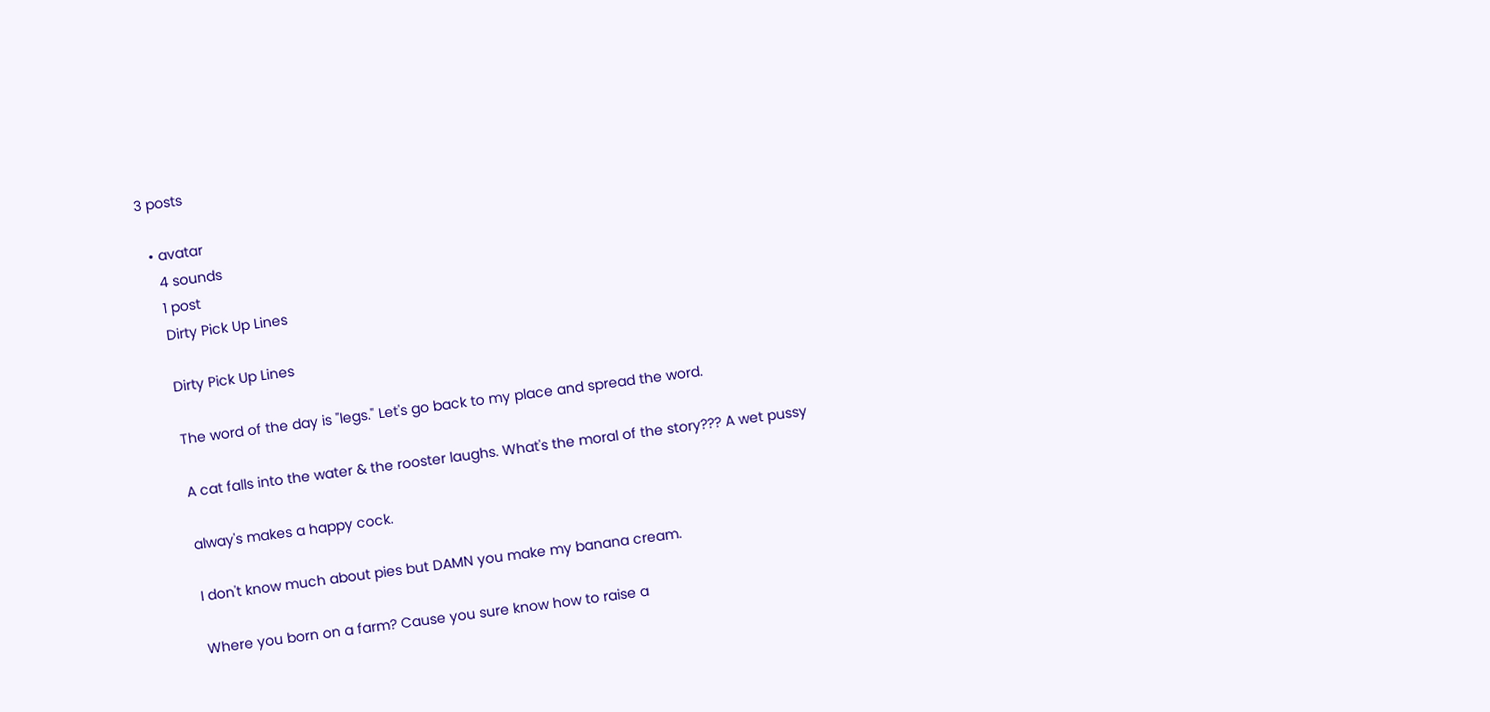3 posts

  • avatar
    4 sounds
    1 post
    Dirty Pick Up Lines

    Dirty Pick Up Lines

    The word of the day is "legs." Let's go back to my place and spread the word.

    A cat falls into the water & the rooster laughs. What's the moral of the story??? A wet pussy

    alway's makes a happy cock.

    I don't know much about pies but DAMN you make my banana cream.

    Where you born on a farm? Cause you sure know how to raise a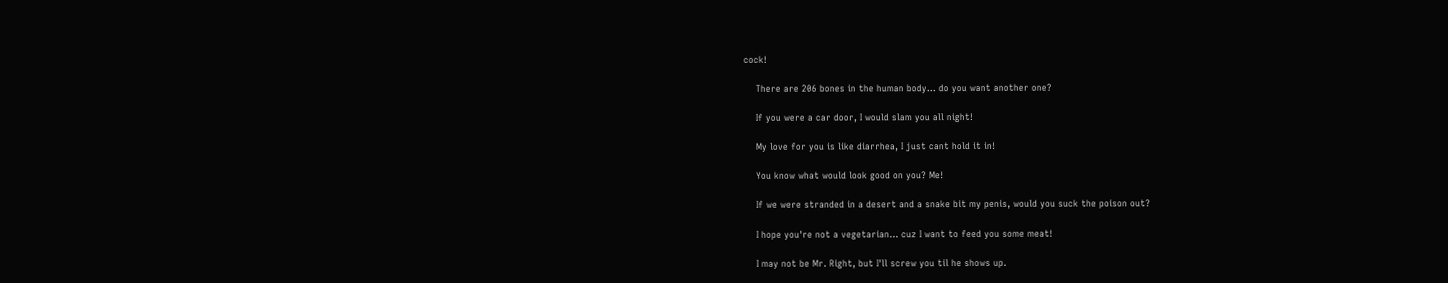cock!

    There are 206 bones in the human body... do you want another one?

    If you were a car door, I would slam you all night!

    My love for you is like diarrhea, I just cant hold it in!

    You know what would look good on you? Me!

    If we were stranded in a desert and a snake bit my penis, would you suck the poison out?

    I hope you're not a vegetarian... cuz I want to feed you some meat!

    I may not be Mr. Right, but I'll screw you til he shows up.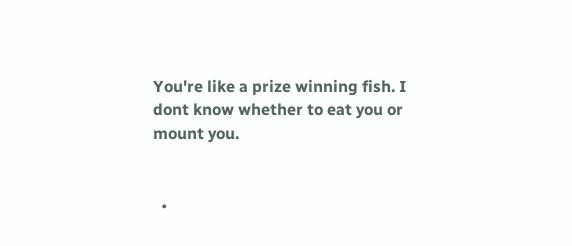You're like a prize winning fish. I dont know whether to eat you or mount you.


  •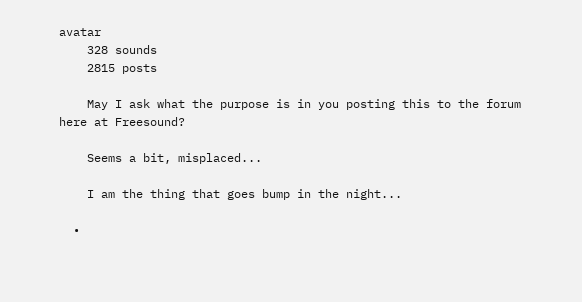avatar
    328 sounds
    2815 posts

    May I ask what the purpose is in you posting this to the forum here at Freesound?

    Seems a bit, misplaced...

    I am the thing that goes bump in the night...

  •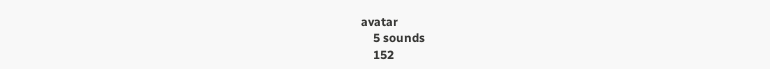avatar
    5 sounds
    152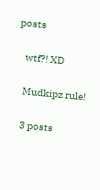posts

    wtf?! XD

    Mudkipz rule!

    3 posts